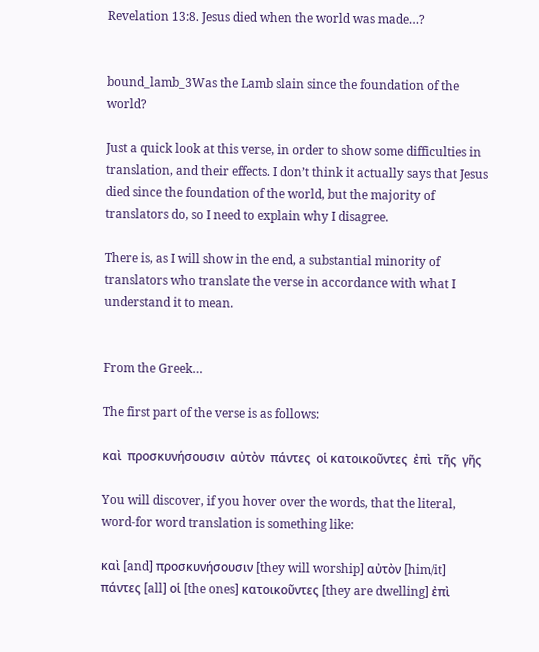Revelation 13:8. Jesus died when the world was made…?


bound_lamb_3Was the Lamb slain since the foundation of the world?

Just a quick look at this verse, in order to show some difficulties in translation, and their effects. I don’t think it actually says that Jesus died since the foundation of the world, but the majority of translators do, so I need to explain why I disagree.

There is, as I will show in the end, a substantial minority of translators who translate the verse in accordance with what I understand it to mean.


From the Greek…

The first part of the verse is as follows:

καὶ  προσκυνήσουσιν  αὐτὸν  πάντες  οἱ κατοικοῦντες  ἐπὶ  τῆς  γῆς

You will discover, if you hover over the words, that the literal, word-for word translation is something like:

καὶ [and] προσκυνήσουσιν [they will worship] αὐτὸν [him/it] πάντες [all] οἱ [the ones] κατοικοῦντες [they are dwelling] ἐπὶ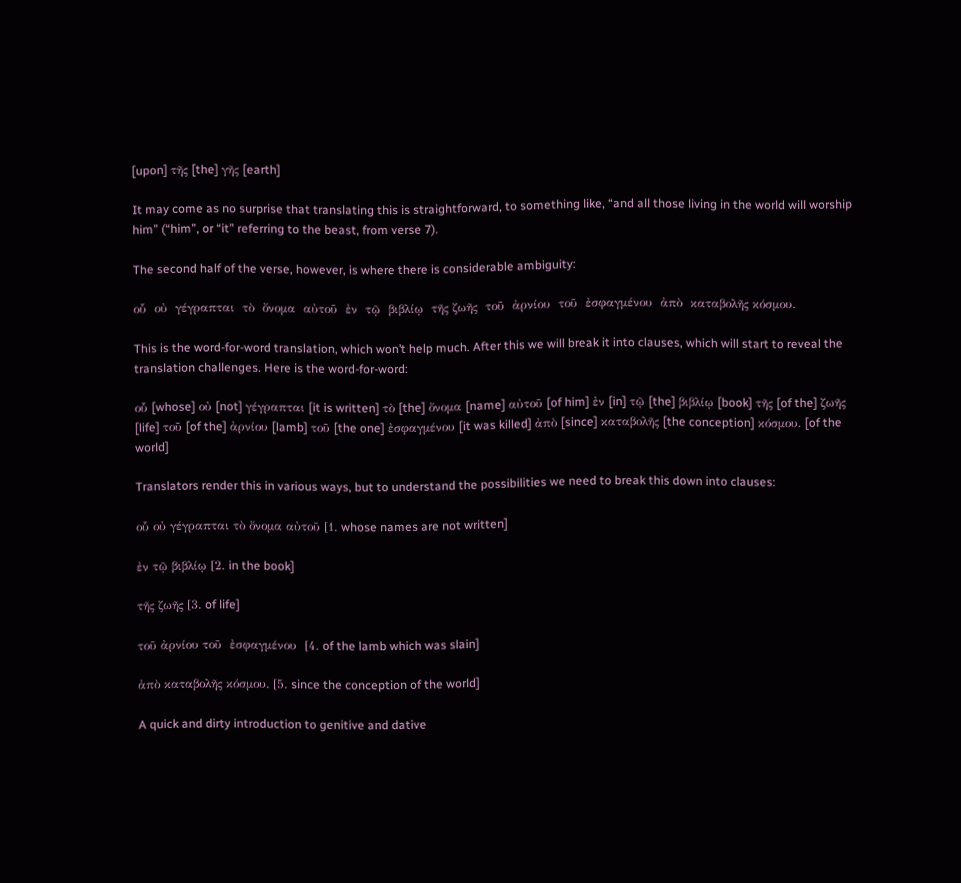[upon] τῆς [the] γῆς [earth]

It may come as no surprise that translating this is straightforward, to something like, “and all those living in the world will worship him” (“him”, or “it” referring to the beast, from verse 7).

The second half of the verse, however, is where there is considerable ambiguity:

οὗ  οὐ  γέγραπται  τὸ  ὄνομα  αὐτοῦ  ἐν  τῷ  βιβλίῳ  τῆς ζωῆς  τοῦ  ἀρνίου  τοῦ  ἐσφαγμένου  ἀπὸ  καταβολῆς κόσμου.

This is the word-for-word translation, which won’t help much. After this we will break it into clauses, which will start to reveal the translation challenges. Here is the word-for-word:

οὗ [whose] οὐ [not] γέγραπται [it is written] τὸ [the] ὄνομα [name] αὐτοῦ [of him] ἐν [in] τῷ [the] βιβλίῳ [book] τῆς [of the] ζωῆς [life] τοῦ [of the] ἀρνίου [lamb] τοῦ [the one] ἐσφαγμένου [it was killed] ἀπὸ [since] καταβολῆς [the conception] κόσμου. [of the world]

Translators render this in various ways, but to understand the possibilities we need to break this down into clauses:

οὗ οὐ γέγραπται τὸ ὄνομα αὐτοῦ [1. whose names are not written]

ἐν τῷ βιβλίῳ [2. in the book]

τῆς ζωῆς [3. of life]

τοῦ ἀρνίου τοῦ  ἐσφαγμένου  [4. of the lamb which was slain]

ἀπὸ καταβολῆς κόσμου. [5. since the conception of the world]

A quick and dirty introduction to genitive and dative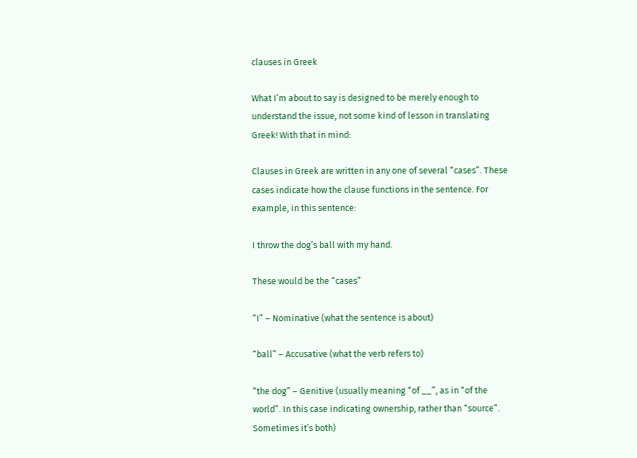clauses in Greek

What I’m about to say is designed to be merely enough to understand the issue, not some kind of lesson in translating Greek! With that in mind:

Clauses in Greek are written in any one of several “cases”. These cases indicate how the clause functions in the sentence. For example, in this sentence:

I throw the dog’s ball with my hand.

These would be the “cases”

“I” – Nominative (what the sentence is about)

“ball” – Accusative (what the verb refers to)

“the dog” – Genitive (usually meaning “of __”, as in “of the world”. In this case indicating ownership, rather than “source”. Sometimes it’s both)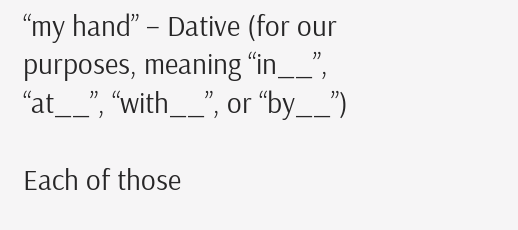“my hand” – Dative (for our purposes, meaning “in__”, “at__”, “with__”, or “by__”)

Each of those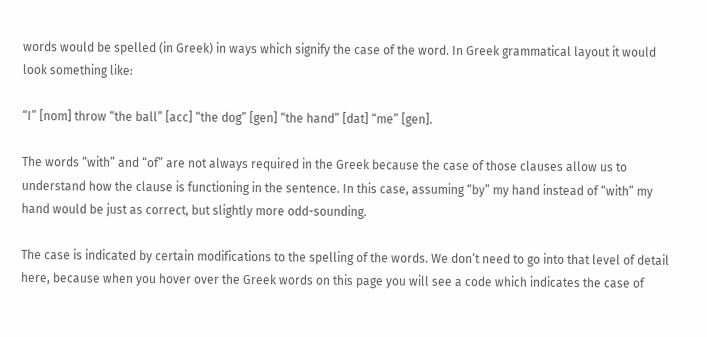words would be spelled (in Greek) in ways which signify the case of the word. In Greek grammatical layout it would look something like:

“I” [nom] throw “the ball” [acc] “the dog” [gen] “the hand” [dat] “me” [gen].

The words “with” and “of” are not always required in the Greek because the case of those clauses allow us to understand how the clause is functioning in the sentence. In this case, assuming “by” my hand instead of “with” my hand would be just as correct, but slightly more odd-sounding.

The case is indicated by certain modifications to the spelling of the words. We don’t need to go into that level of detail here, because when you hover over the Greek words on this page you will see a code which indicates the case of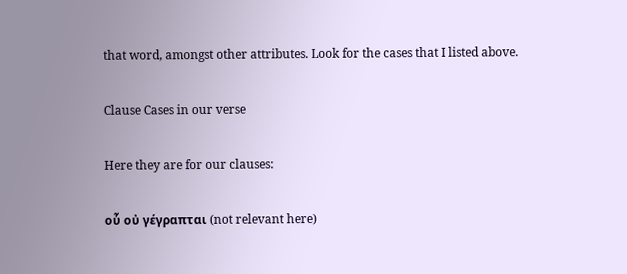that word, amongst other attributes. Look for the cases that I listed above.

Clause Cases in our verse

Here they are for our clauses:

οὗ οὐ γέγραπται (not relevant here)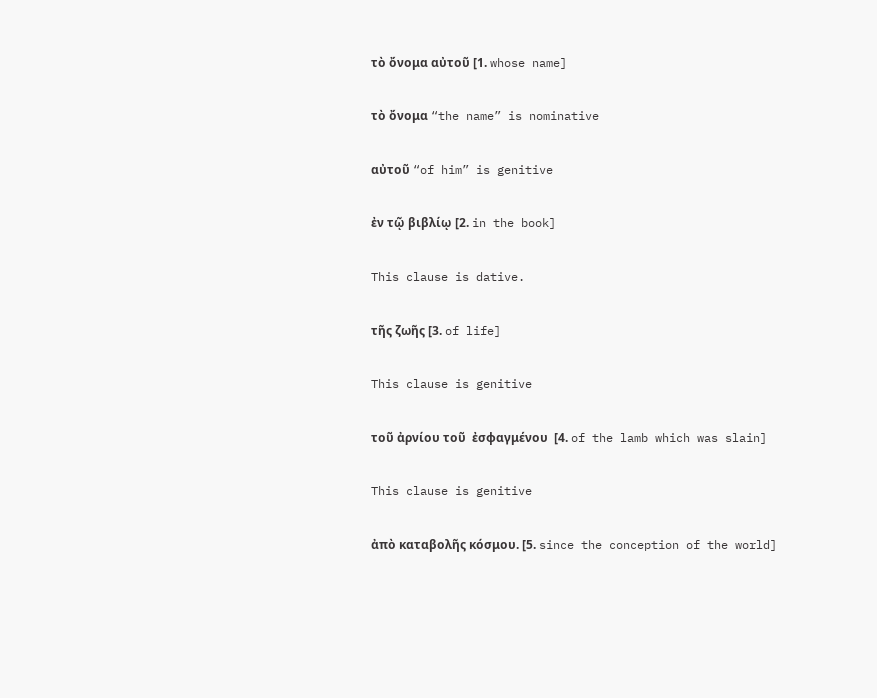τὸ ὄνομα αὐτοῦ [1. whose name]

τὸ ὄνομα “the name” is nominative

αὐτοῦ “of him” is genitive

ἐν τῷ βιβλίῳ [2. in the book]

This clause is dative.

τῆς ζωῆς [3. of life]

This clause is genitive

τοῦ ἀρνίου τοῦ  ἐσφαγμένου  [4. of the lamb which was slain]

This clause is genitive

ἀπὸ καταβολῆς κόσμου. [5. since the conception of the world]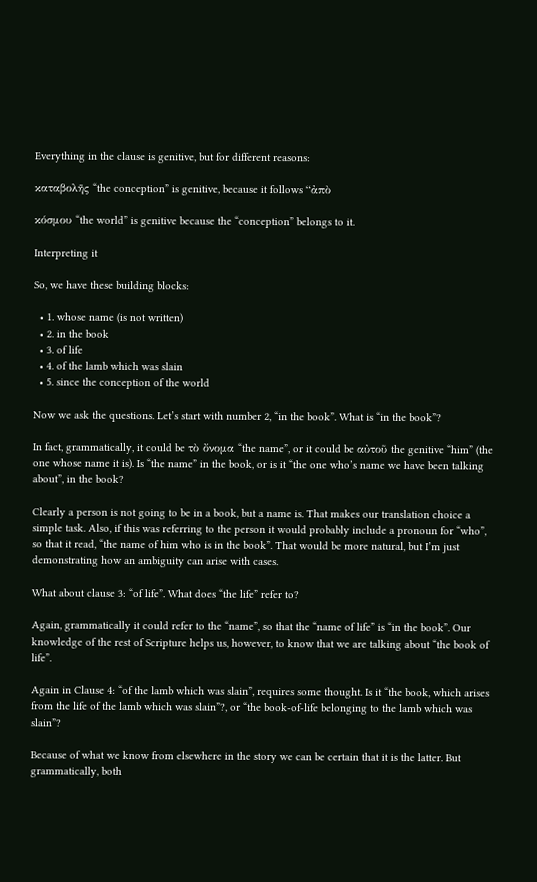Everything in the clause is genitive, but for different reasons:

καταβολῆς “the conception” is genitive, because it follows “ἀπὸ

κόσμου “the world” is genitive because the “conception” belongs to it.

Interpreting it

So, we have these building blocks:

  • 1. whose name (is not written)
  • 2. in the book
  • 3. of life
  • 4. of the lamb which was slain
  • 5. since the conception of the world

Now we ask the questions. Let’s start with number 2, “in the book”. What is “in the book”?

In fact, grammatically, it could be τὸ ὄνομα “the name”, or it could be αὐτοῦ the genitive “him” (the one whose name it is). Is “the name” in the book, or is it “the one who’s name we have been talking about”, in the book?

Clearly a person is not going to be in a book, but a name is. That makes our translation choice a simple task. Also, if this was referring to the person it would probably include a pronoun for “who”, so that it read, “the name of him who is in the book”. That would be more natural, but I’m just demonstrating how an ambiguity can arise with cases.

What about clause 3: “of life”. What does “the life” refer to?

Again, grammatically it could refer to the “name”, so that the “name of life” is “in the book”. Our knowledge of the rest of Scripture helps us, however, to know that we are talking about “the book of life”.

Again in Clause 4: “of the lamb which was slain”, requires some thought. Is it “the book, which arises from the life of the lamb which was slain”?, or “the book-of-life belonging to the lamb which was slain”?

Because of what we know from elsewhere in the story we can be certain that it is the latter. But grammatically, both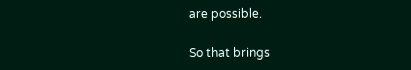are possible.

So that brings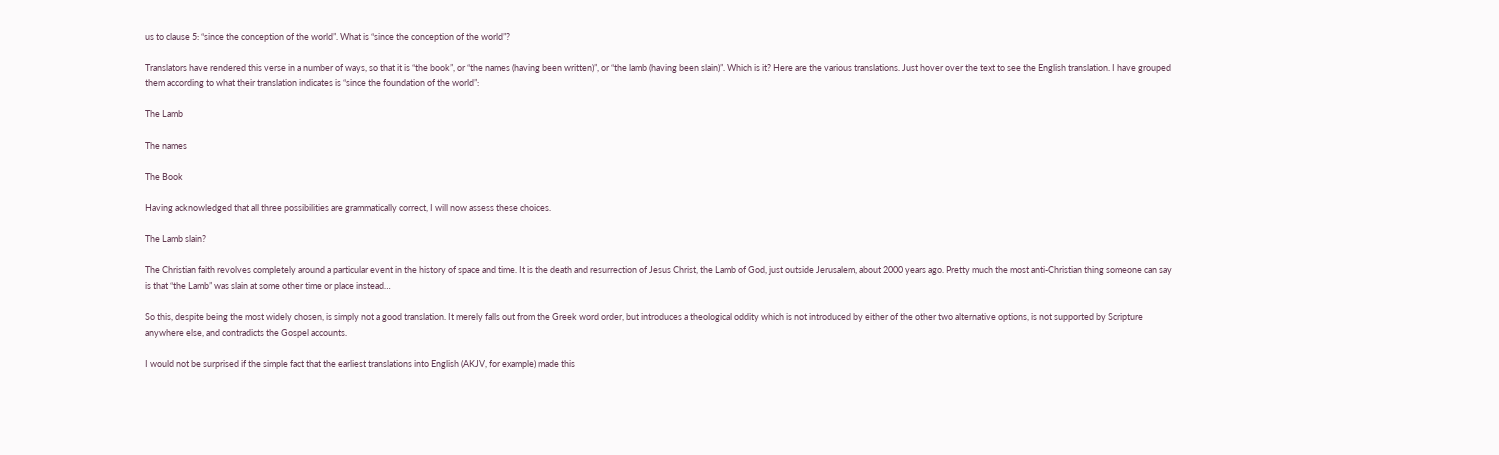us to clause 5: “since the conception of the world”. What is “since the conception of the world”?

Translators have rendered this verse in a number of ways, so that it is “the book”, or “the names (having been written)”, or “the lamb (having been slain)”. Which is it? Here are the various translations. Just hover over the text to see the English translation. I have grouped them according to what their translation indicates is “since the foundation of the world”:

The Lamb

The names

The Book

Having acknowledged that all three possibilities are grammatically correct, I will now assess these choices.

The Lamb slain?

The Christian faith revolves completely around a particular event in the history of space and time. It is the death and resurrection of Jesus Christ, the Lamb of God, just outside Jerusalem, about 2000 years ago. Pretty much the most anti-Christian thing someone can say is that “the Lamb” was slain at some other time or place instead…

So this, despite being the most widely chosen, is simply not a good translation. It merely falls out from the Greek word order, but introduces a theological oddity which is not introduced by either of the other two alternative options, is not supported by Scripture anywhere else, and contradicts the Gospel accounts.

I would not be surprised if the simple fact that the earliest translations into English (AKJV, for example) made this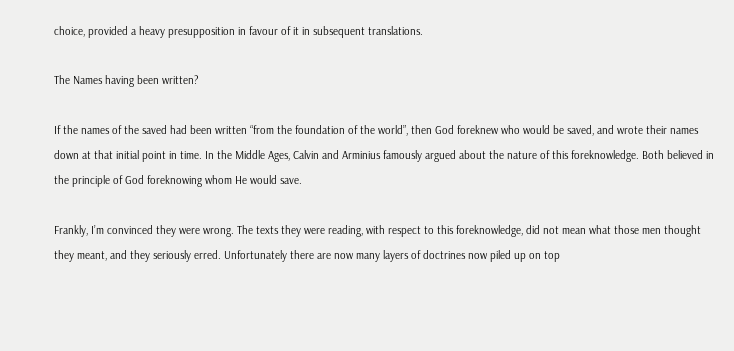choice, provided a heavy presupposition in favour of it in subsequent translations.

The Names having been written?

If the names of the saved had been written “from the foundation of the world”, then God foreknew who would be saved, and wrote their names down at that initial point in time. In the Middle Ages, Calvin and Arminius famously argued about the nature of this foreknowledge. Both believed in the principle of God foreknowing whom He would save.

Frankly, I’m convinced they were wrong. The texts they were reading, with respect to this foreknowledge, did not mean what those men thought they meant, and they seriously erred. Unfortunately there are now many layers of doctrines now piled up on top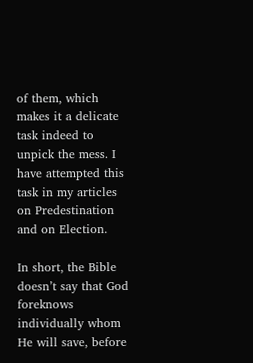of them, which makes it a delicate task indeed to unpick the mess. I have attempted this task in my articles on Predestination and on Election.

In short, the Bible doesn’t say that God foreknows individually whom He will save, before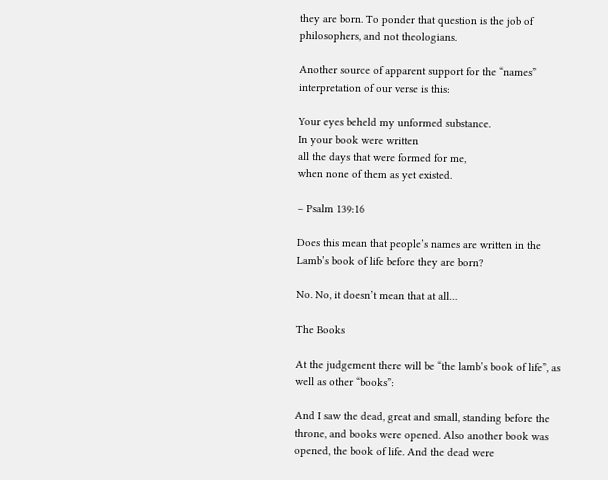they are born. To ponder that question is the job of philosophers, and not theologians.

Another source of apparent support for the “names” interpretation of our verse is this:

Your eyes beheld my unformed substance.
In your book were written
all the days that were formed for me,
when none of them as yet existed.

– Psalm 139:16

Does this mean that people’s names are written in the Lamb’s book of life before they are born?

No. No, it doesn’t mean that at all…

The Books

At the judgement there will be “the lamb’s book of life”, as well as other “books”:

And I saw the dead, great and small, standing before the throne, and books were opened. Also another book was opened, the book of life. And the dead were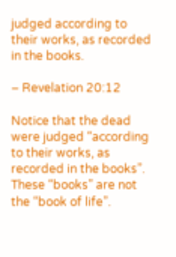judged according to their works, as recorded in the books.

– Revelation 20:12

Notice that the dead were judged “according to their works, as recorded in the books”. These “books” are not the “book of life”.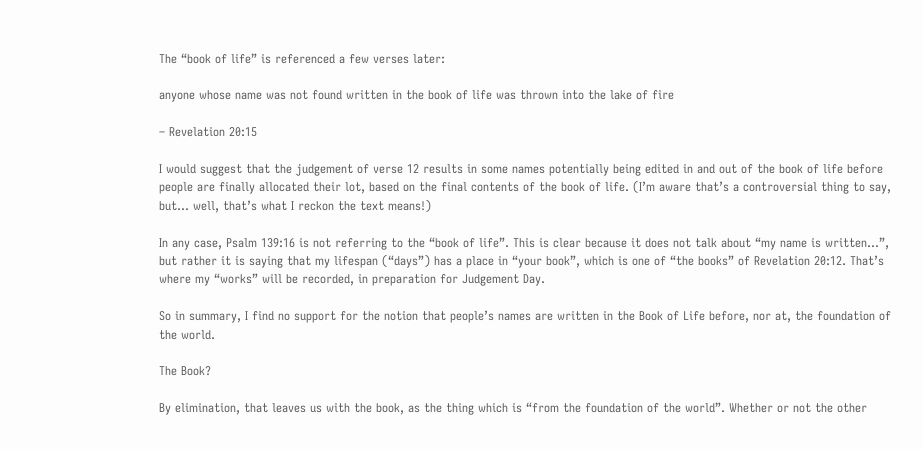The “book of life” is referenced a few verses later:

anyone whose name was not found written in the book of life was thrown into the lake of fire

– Revelation 20:15

I would suggest that the judgement of verse 12 results in some names potentially being edited in and out of the book of life before people are finally allocated their lot, based on the final contents of the book of life. (I’m aware that’s a controversial thing to say, but… well, that’s what I reckon the text means!)

In any case, Psalm 139:16 is not referring to the “book of life”. This is clear because it does not talk about “my name is written…”, but rather it is saying that my lifespan (“days”) has a place in “your book”, which is one of “the books” of Revelation 20:12. That’s where my “works” will be recorded, in preparation for Judgement Day.

So in summary, I find no support for the notion that people’s names are written in the Book of Life before, nor at, the foundation of the world.

The Book?

By elimination, that leaves us with the book, as the thing which is “from the foundation of the world”. Whether or not the other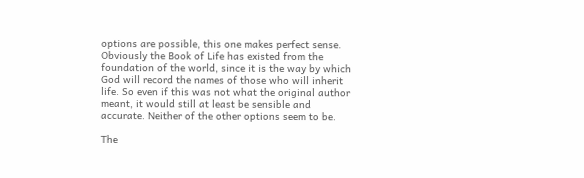options are possible, this one makes perfect sense. Obviously the Book of Life has existed from the foundation of the world, since it is the way by which God will record the names of those who will inherit life. So even if this was not what the original author meant, it would still at least be sensible and accurate. Neither of the other options seem to be.

The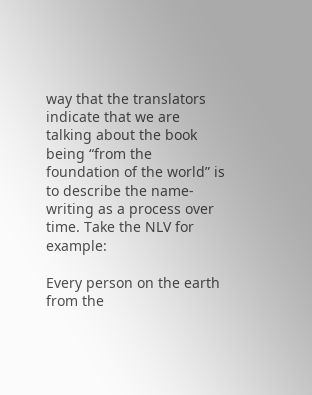way that the translators indicate that we are talking about the book being “from the foundation of the world” is to describe the name-writing as a process over time. Take the NLV for example:

Every person on the earth from the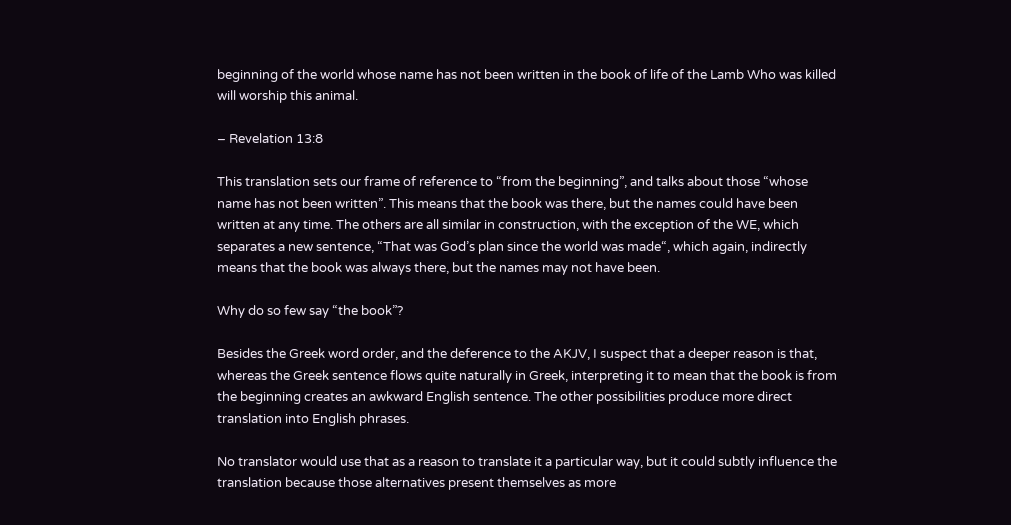beginning of the world whose name has not been written in the book of life of the Lamb Who was killed will worship this animal.

– Revelation 13:8

This translation sets our frame of reference to “from the beginning”, and talks about those “whose name has not been written”. This means that the book was there, but the names could have been written at any time. The others are all similar in construction, with the exception of the WE, which separates a new sentence, “That was God’s plan since the world was made“, which again, indirectly means that the book was always there, but the names may not have been.

Why do so few say “the book”?

Besides the Greek word order, and the deference to the AKJV, I suspect that a deeper reason is that, whereas the Greek sentence flows quite naturally in Greek, interpreting it to mean that the book is from the beginning creates an awkward English sentence. The other possibilities produce more direct translation into English phrases.

No translator would use that as a reason to translate it a particular way, but it could subtly influence the translation because those alternatives present themselves as more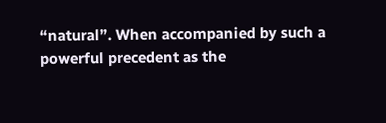“natural”. When accompanied by such a powerful precedent as the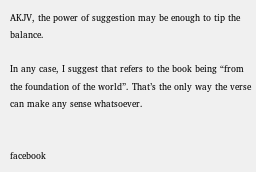AKJV, the power of suggestion may be enough to tip the balance.

In any case, I suggest that refers to the book being “from the foundation of the world”. That’s the only way the verse can make any sense whatsoever.


facebook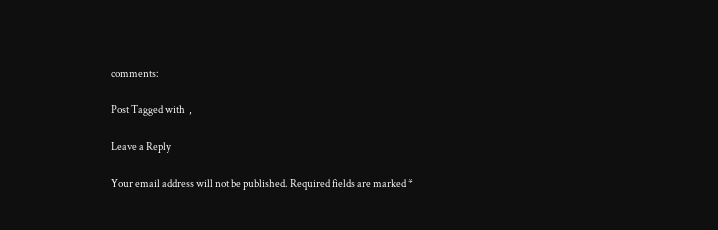comments:

Post Tagged with  ,

Leave a Reply

Your email address will not be published. Required fields are marked *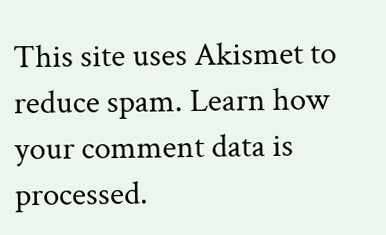This site uses Akismet to reduce spam. Learn how your comment data is processed.